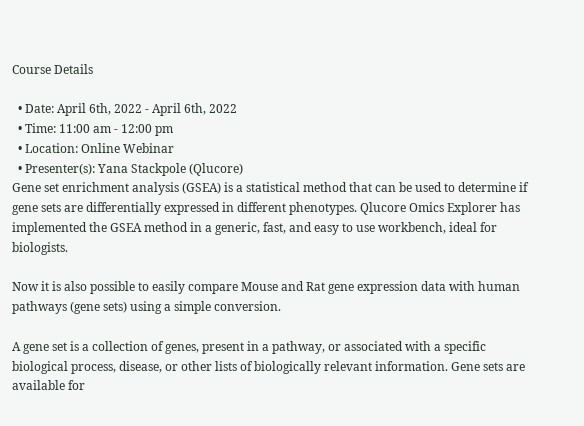Course Details

  • Date: April 6th, 2022 - April 6th, 2022
  • Time: 11:00 am - 12:00 pm
  • Location: Online Webinar
  • Presenter(s): Yana Stackpole (Qlucore)
Gene set enrichment analysis (GSEA) is a statistical method that can be used to determine if gene sets are differentially expressed in different phenotypes. Qlucore Omics Explorer has implemented the GSEA method in a generic, fast, and easy to use workbench, ideal for biologists.

Now it is also possible to easily compare Mouse and Rat gene expression data with human pathways (gene sets) using a simple conversion.

A gene set is a collection of genes, present in a pathway, or associated with a specific biological process, disease, or other lists of biologically relevant information. Gene sets are available for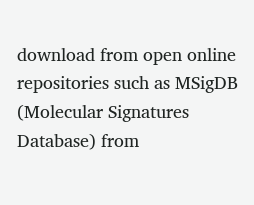download from open online repositories such as MSigDB (Molecular Signatures Database) from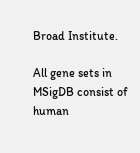Broad Institute.

All gene sets in MSigDB consist of human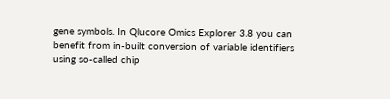gene symbols. In Qlucore Omics Explorer 3.8 you can benefit from in-built conversion of variable identifiers using so-called chip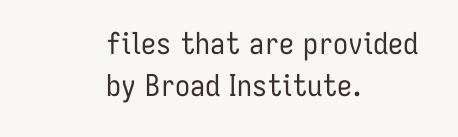files that are provided by Broad Institute.